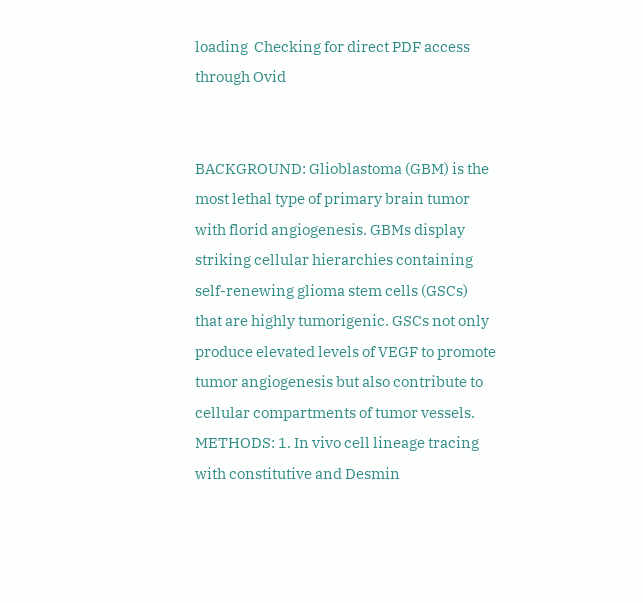loading  Checking for direct PDF access through Ovid


BACKGROUND: Glioblastoma (GBM) is the most lethal type of primary brain tumor with florid angiogenesis. GBMs display striking cellular hierarchies containing self-renewing glioma stem cells (GSCs) that are highly tumorigenic. GSCs not only produce elevated levels of VEGF to promote tumor angiogenesis but also contribute to cellular compartments of tumor vessels. METHODS: 1. In vivo cell lineage tracing with constitutive and Desmin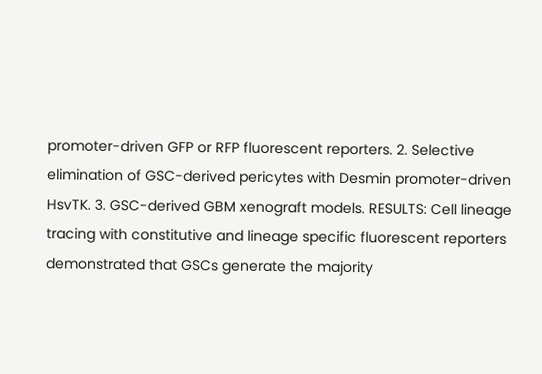promoter-driven GFP or RFP fluorescent reporters. 2. Selective elimination of GSC-derived pericytes with Desmin promoter-driven HsvTK. 3. GSC-derived GBM xenograft models. RESULTS: Cell lineage tracing with constitutive and lineage specific fluorescent reporters demonstrated that GSCs generate the majority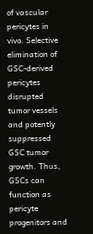of vascular pericytes in vivo. Selective elimination of GSC-derived pericytes disrupted tumor vessels and potently suppressed GSC tumor growth. Thus, GSCs can function as pericyte progenitors and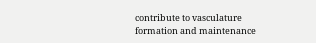contribute to vasculature formation and maintenance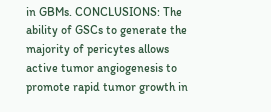in GBMs. CONCLUSIONS: The ability of GSCs to generate the majority of pericytes allows active tumor angiogenesis to promote rapid tumor growth in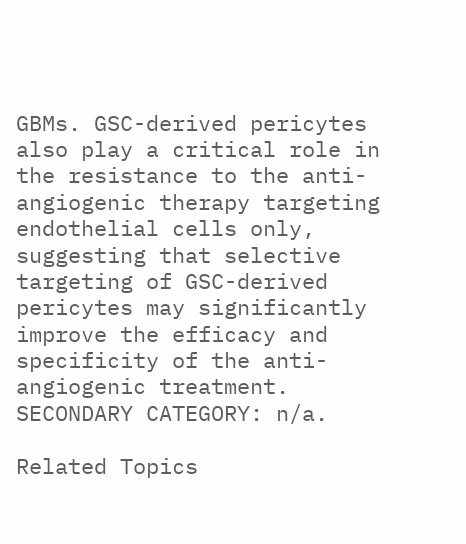GBMs. GSC-derived pericytes also play a critical role in the resistance to the anti-angiogenic therapy targeting endothelial cells only, suggesting that selective targeting of GSC-derived pericytes may significantly improve the efficacy and specificity of the anti-angiogenic treatment. SECONDARY CATEGORY: n/a.

Related Topics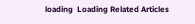loading  Loading Related Articles